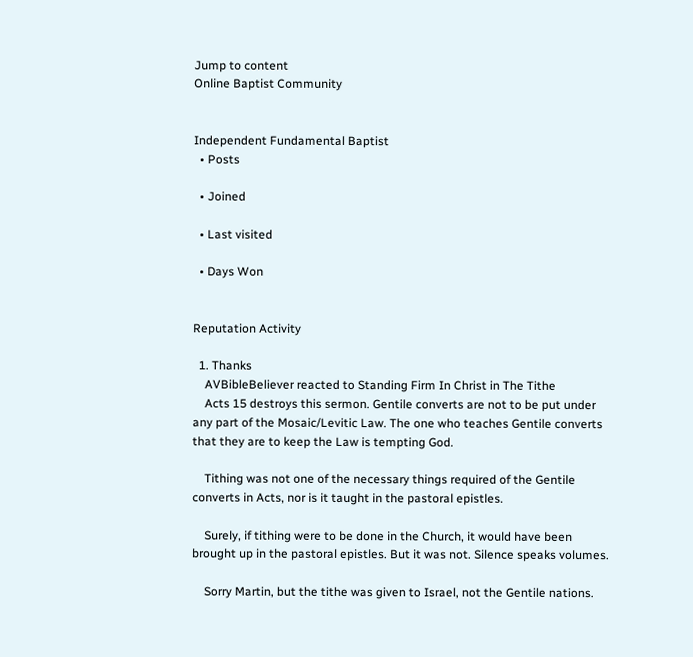Jump to content
Online Baptist Community


Independent Fundamental Baptist
  • Posts

  • Joined

  • Last visited

  • Days Won


Reputation Activity

  1. Thanks
    AVBibleBeliever reacted to Standing Firm In Christ in The Tithe
    Acts 15 destroys this sermon. Gentile converts are not to be put under any part of the Mosaic/Levitic Law. The one who teaches Gentile converts that they are to keep the Law is tempting God.

    Tithing was not one of the necessary things required of the Gentile converts in Acts, nor is it taught in the pastoral epistles.

    Surely, if tithing were to be done in the Church, it would have been brought up in the pastoral epistles. But it was not. Silence speaks volumes.

    Sorry Martin, but the tithe was given to Israel, not the Gentile nations.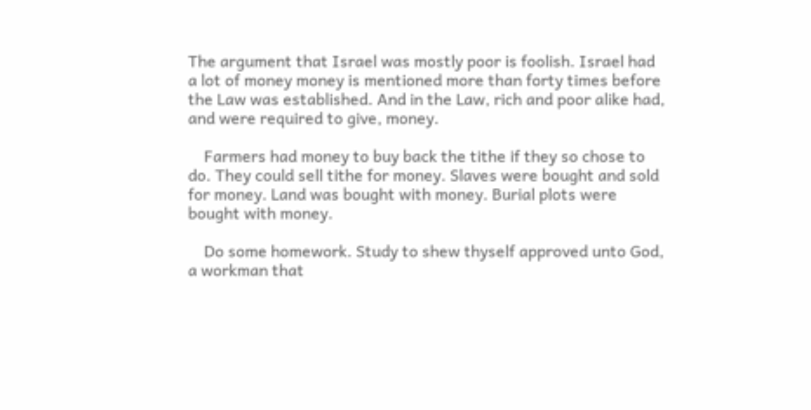The argument that Israel was mostly poor is foolish. Israel had a lot of money money is mentioned more than forty times before the Law was established. And in the Law, rich and poor alike had, and were required to give, money.

    Farmers had money to buy back the tithe if they so chose to do. They could sell tithe for money. Slaves were bought and sold for money. Land was bought with money. Burial plots were bought with money.

    Do some homework. Study to shew thyself approved unto God, a workman that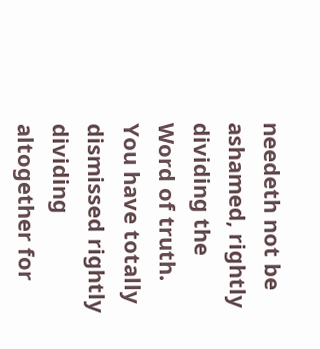needeth not be ashamed, rightly dividing the Word of truth. You have totally dismissed rightly dividing altogether for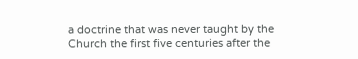a doctrine that was never taught by the Church the first five centuries after the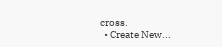cross.
  • Create New...